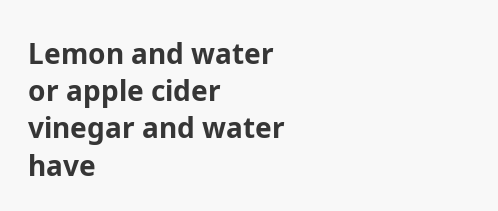Lemon and water or apple cider vinegar and water have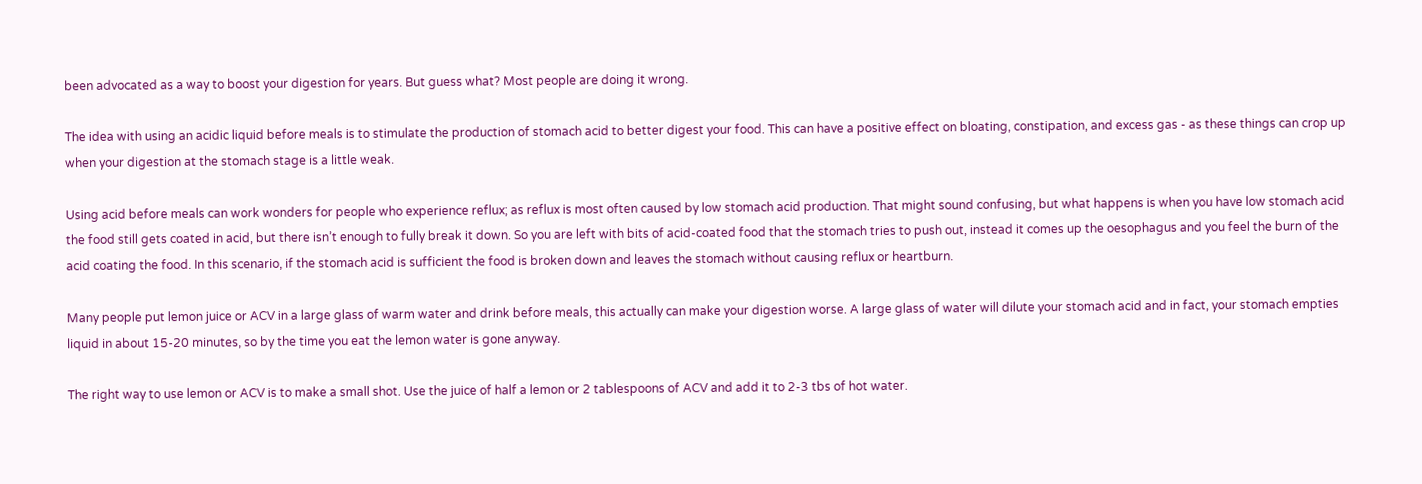been advocated as a way to boost your digestion for years. But guess what? Most people are doing it wrong.

The idea with using an acidic liquid before meals is to stimulate the production of stomach acid to better digest your food. This can have a positive effect on bloating, constipation, and excess gas - as these things can crop up when your digestion at the stomach stage is a little weak.

Using acid before meals can work wonders for people who experience reflux; as reflux is most often caused by low stomach acid production. That might sound confusing, but what happens is when you have low stomach acid the food still gets coated in acid, but there isn’t enough to fully break it down. So you are left with bits of acid-coated food that the stomach tries to push out, instead it comes up the oesophagus and you feel the burn of the acid coating the food. In this scenario, if the stomach acid is sufficient the food is broken down and leaves the stomach without causing reflux or heartburn.

Many people put lemon juice or ACV in a large glass of warm water and drink before meals, this actually can make your digestion worse. A large glass of water will dilute your stomach acid and in fact, your stomach empties liquid in about 15-20 minutes, so by the time you eat the lemon water is gone anyway.

The right way to use lemon or ACV is to make a small shot. Use the juice of half a lemon or 2 tablespoons of ACV and add it to 2-3 tbs of hot water.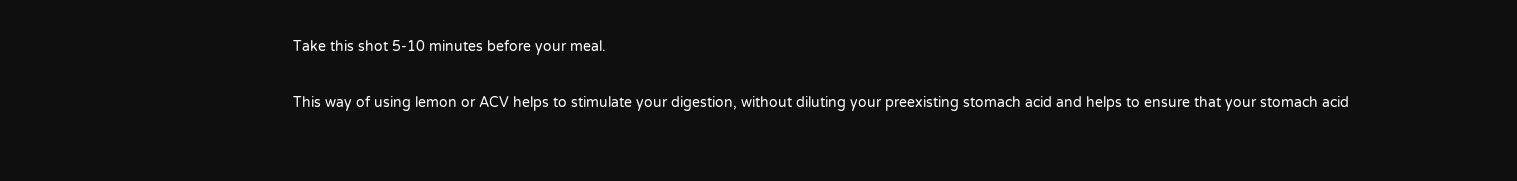Take this shot 5-10 minutes before your meal.

This way of using lemon or ACV helps to stimulate your digestion, without diluting your preexisting stomach acid and helps to ensure that your stomach acid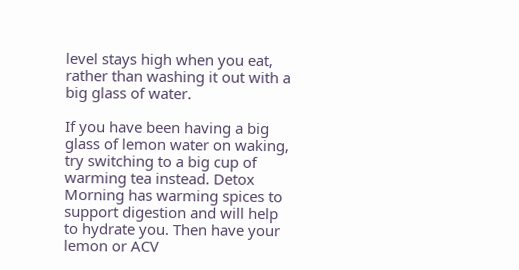level stays high when you eat, rather than washing it out with a big glass of water.

If you have been having a big glass of lemon water on waking, try switching to a big cup of warming tea instead. Detox Morning has warming spices to support digestion and will help to hydrate you. Then have your lemon or ACV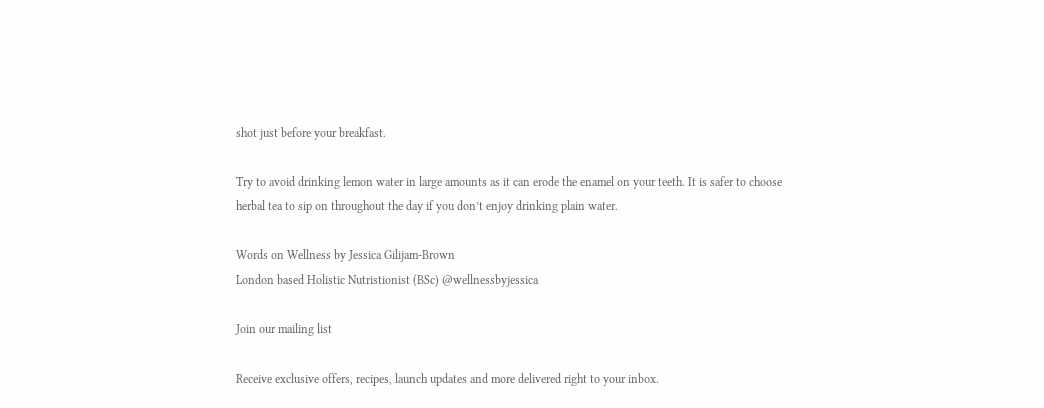shot just before your breakfast.

Try to avoid drinking lemon water in large amounts as it can erode the enamel on your teeth. It is safer to choose herbal tea to sip on throughout the day if you don’t enjoy drinking plain water.

Words on Wellness by Jessica Gilijam-Brown
London based Holistic Nutristionist (BSc) @wellnessbyjessica

Join our mailing list

Receive exclusive offers, recipes, launch updates and more delivered right to your inbox.